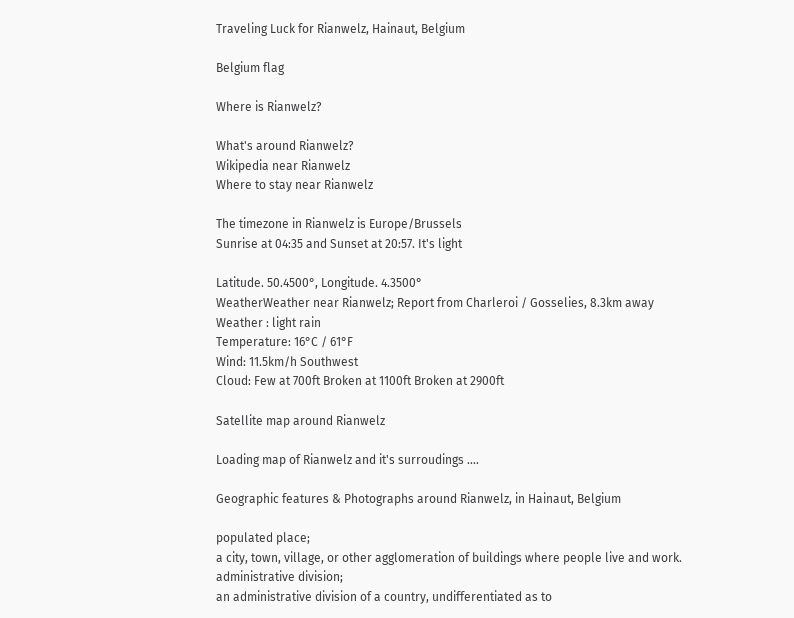Traveling Luck for Rianwelz, Hainaut, Belgium

Belgium flag

Where is Rianwelz?

What's around Rianwelz?
Wikipedia near Rianwelz
Where to stay near Rianwelz

The timezone in Rianwelz is Europe/Brussels
Sunrise at 04:35 and Sunset at 20:57. It's light

Latitude. 50.4500°, Longitude. 4.3500°
WeatherWeather near Rianwelz; Report from Charleroi / Gosselies, 8.3km away
Weather : light rain
Temperature: 16°C / 61°F
Wind: 11.5km/h Southwest
Cloud: Few at 700ft Broken at 1100ft Broken at 2900ft

Satellite map around Rianwelz

Loading map of Rianwelz and it's surroudings ....

Geographic features & Photographs around Rianwelz, in Hainaut, Belgium

populated place;
a city, town, village, or other agglomeration of buildings where people live and work.
administrative division;
an administrative division of a country, undifferentiated as to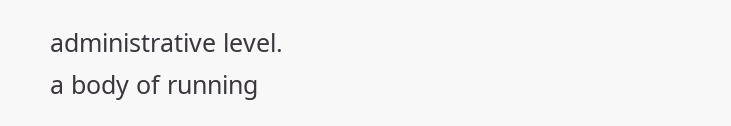administrative level.
a body of running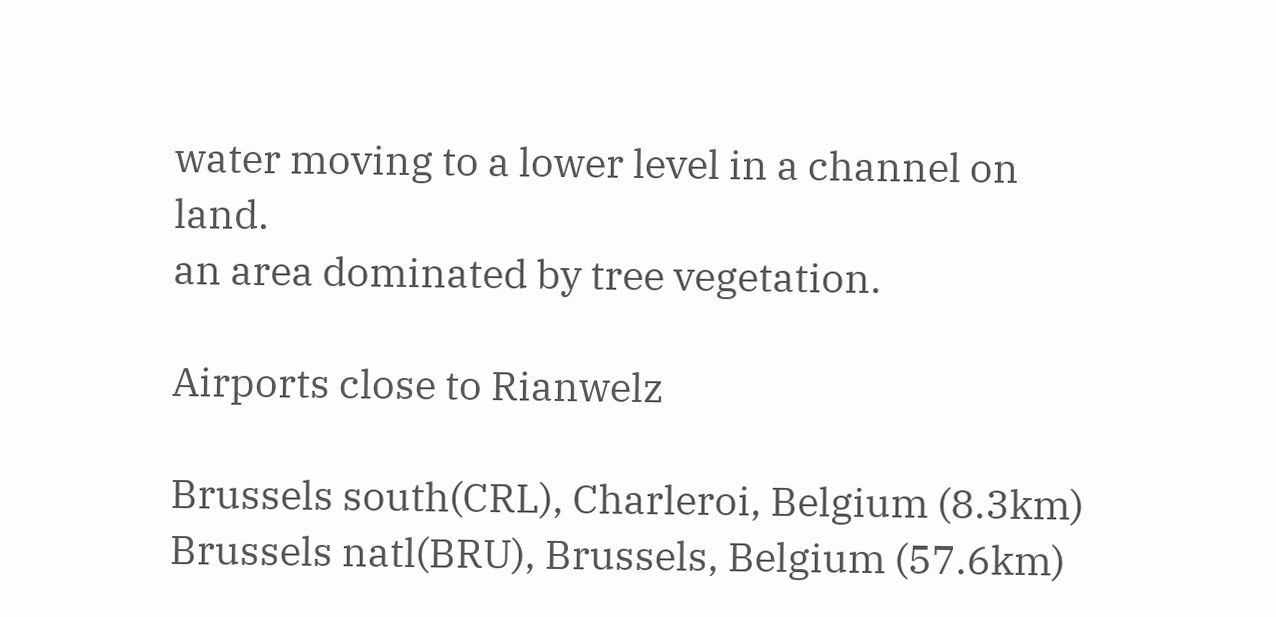water moving to a lower level in a channel on land.
an area dominated by tree vegetation.

Airports close to Rianwelz

Brussels south(CRL), Charleroi, Belgium (8.3km)
Brussels natl(BRU), Brussels, Belgium (57.6km)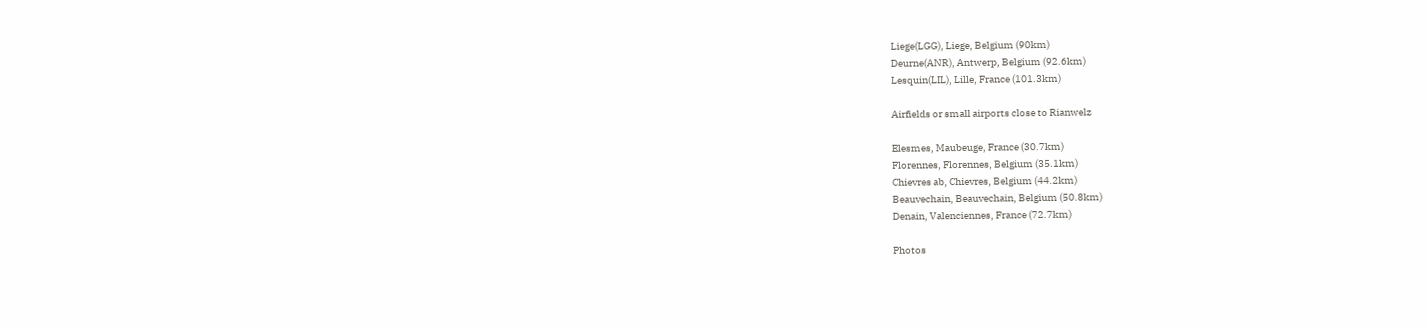Liege(LGG), Liege, Belgium (90km)
Deurne(ANR), Antwerp, Belgium (92.6km)
Lesquin(LIL), Lille, France (101.3km)

Airfields or small airports close to Rianwelz

Elesmes, Maubeuge, France (30.7km)
Florennes, Florennes, Belgium (35.1km)
Chievres ab, Chievres, Belgium (44.2km)
Beauvechain, Beauvechain, Belgium (50.8km)
Denain, Valenciennes, France (72.7km)

Photos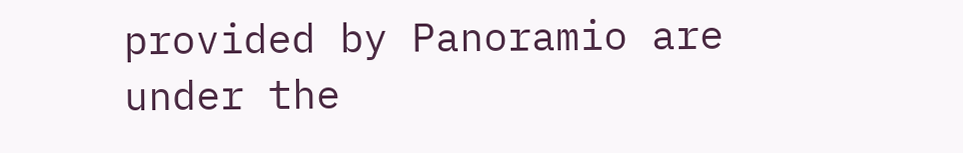provided by Panoramio are under the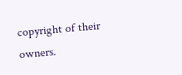copyright of their owners.